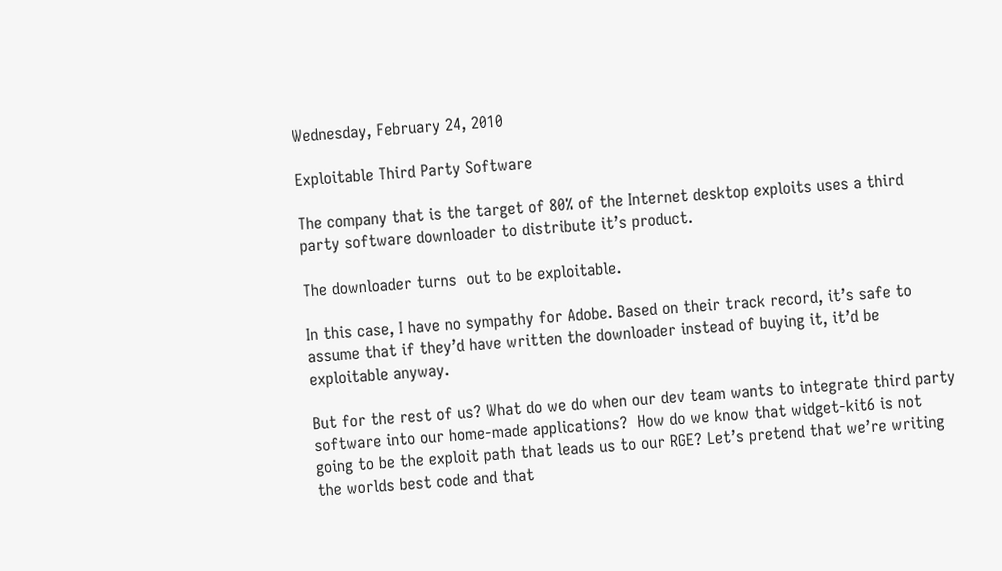Wednesday, February 24, 2010

Exploitable Third Party Software

The company that is the target of 80% of the Internet desktop exploits uses a third party software downloader to distribute it’s product.

The downloader turns  out to be exploitable.

In this case, I have no sympathy for Adobe. Based on their track record, it’s safe to assume that if they’d have written the downloader instead of buying it, it’d be exploitable anyway.

But for the rest of us? What do we do when our dev team wants to integrate third party software into our home-made applications?  How do we know that widget-kit6 is not going to be the exploit path that leads us to our RGE? Let’s pretend that we’re writing the worlds best code and that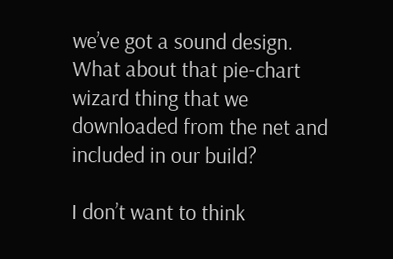we’ve got a sound design. What about that pie-chart wizard thing that we downloaded from the net and included in our build?

I don’t want to think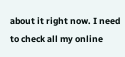about it right now. I need to check all my online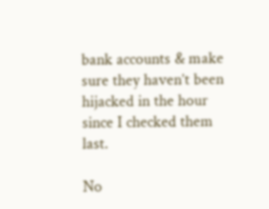bank accounts & make sure they haven’t been hijacked in the hour since I checked them last.

No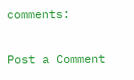comments:

Post a Comment